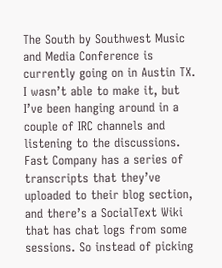The South by Southwest Music and Media Conference is currently going on in Austin TX. I wasn’t able to make it, but I’ve been hanging around in a couple of IRC channels and listening to the discussions. Fast Company has a series of transcripts that they’ve uploaded to their blog section, and there’s a SocialText Wiki that has chat logs from some sessions. So instead of picking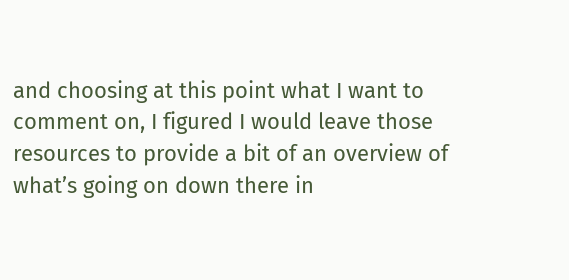and choosing at this point what I want to comment on, I figured I would leave those resources to provide a bit of an overview of what’s going on down there in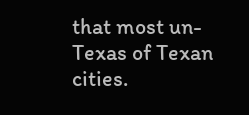that most un-Texas of Texan cities.